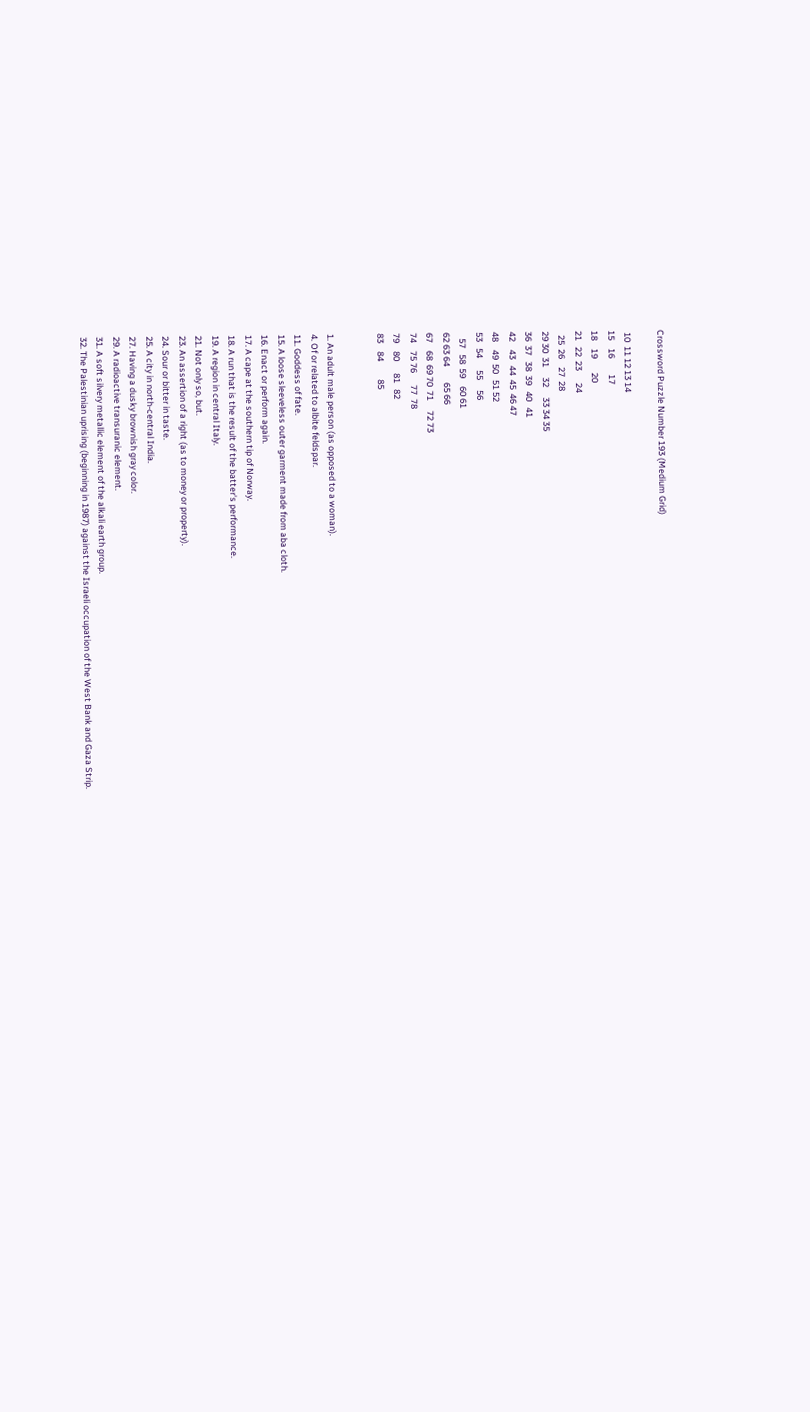Crossword Puzzle Number 193 (Medium Grid)

 10  11 12 13 14
15    16        17
18    19       20
21   22  23      24
  25  26    27  28
29 30  31     32     33 34 35
36  37   38  39   40   41
42    43   44  45  46 47
48    49  50   51 52
53   54      55     56
   57   58  59    60 61
62 63 64        65 66
67    68  69 70  71     72 73
74    75 76      77  78
79    80      81   82
83    84         85


1. An adult male person (as opposed to a woman).
4. Of or related to albite feldspar.
11. Goddess of fate.
15. A loose sleeveless outer garment made from aba cloth.
16. Enact or perform again.
17. A cape at the southern tip of Norway.
18. A run that is the result of the batter's performance.
19. A region in central Italy.
21. Not only so, but.
23. An assertion of a right (as to money or property).
24. Sour or bitter in taste.
25. A city in north-central India.
27. Having a dusky brownish gray color.
29. A radioactive transuranic element.
31. A soft silvery metallic element of the alkali earth group.
32. The Palestinian uprising (beginning in 1987) against the Israeli occupation of the West Bank and Gaza Strip.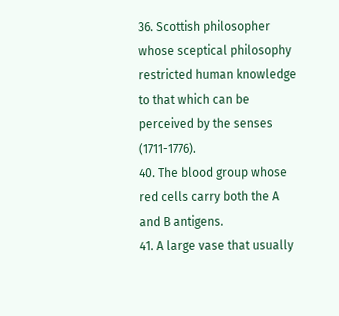36. Scottish philosopher whose sceptical philosophy restricted human knowledge to that which can be perceived by the senses (1711-1776).
40. The blood group whose red cells carry both the A and B antigens.
41. A large vase that usually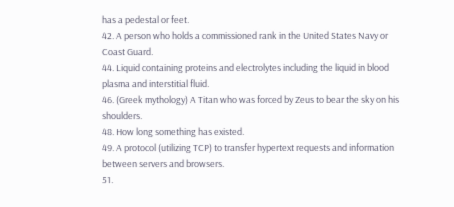has a pedestal or feet.
42. A person who holds a commissioned rank in the United States Navy or Coast Guard.
44. Liquid containing proteins and electrolytes including the liquid in blood plasma and interstitial fluid.
46. (Greek mythology) A Titan who was forced by Zeus to bear the sky on his shoulders.
48. How long something has existed.
49. A protocol (utilizing TCP) to transfer hypertext requests and information between servers and browsers.
51.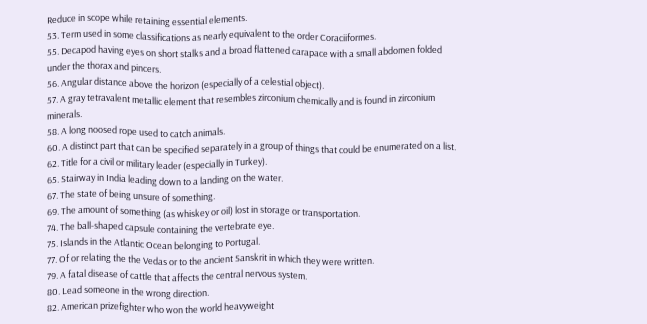Reduce in scope while retaining essential elements.
53. Term used in some classifications as nearly equivalent to the order Coraciiformes.
55. Decapod having eyes on short stalks and a broad flattened carapace with a small abdomen folded under the thorax and pincers.
56. Angular distance above the horizon (especially of a celestial object).
57. A gray tetravalent metallic element that resembles zirconium chemically and is found in zirconium minerals.
58. A long noosed rope used to catch animals.
60. A distinct part that can be specified separately in a group of things that could be enumerated on a list.
62. Title for a civil or military leader (especially in Turkey).
65. Stairway in India leading down to a landing on the water.
67. The state of being unsure of something.
69. The amount of something (as whiskey or oil) lost in storage or transportation.
74. The ball-shaped capsule containing the vertebrate eye.
75. Islands in the Atlantic Ocean belonging to Portugal.
77. Of or relating the the Vedas or to the ancient Sanskrit in which they were written.
79. A fatal disease of cattle that affects the central nervous system.
80. Lead someone in the wrong direction.
82. American prizefighter who won the world heavyweight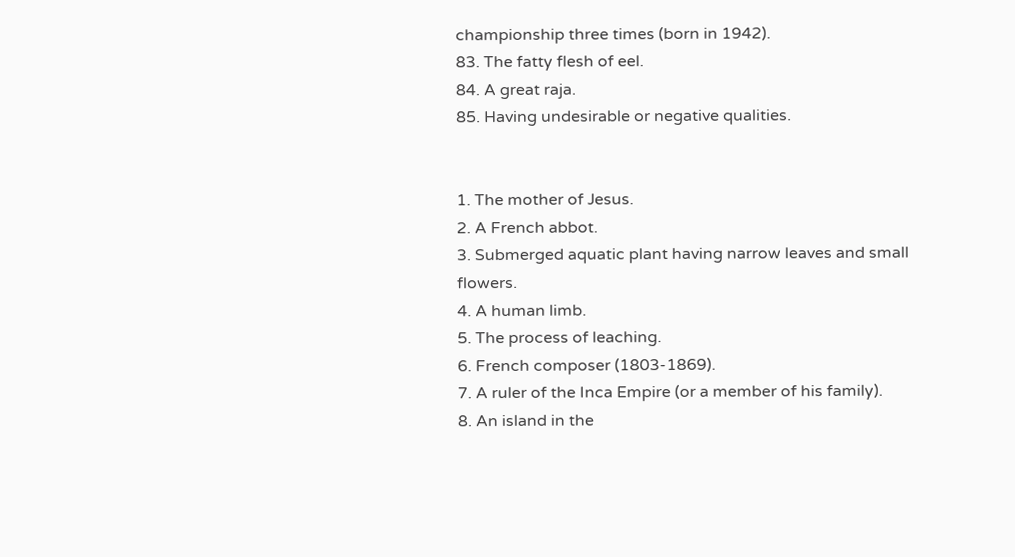championship three times (born in 1942).
83. The fatty flesh of eel.
84. A great raja.
85. Having undesirable or negative qualities.


1. The mother of Jesus.
2. A French abbot.
3. Submerged aquatic plant having narrow leaves and small flowers.
4. A human limb.
5. The process of leaching.
6. French composer (1803-1869).
7. A ruler of the Inca Empire (or a member of his family).
8. An island in the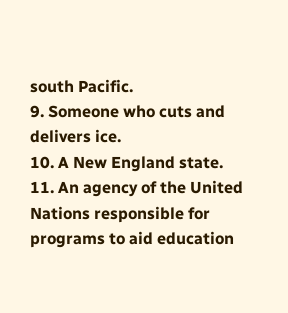south Pacific.
9. Someone who cuts and delivers ice.
10. A New England state.
11. An agency of the United Nations responsible for programs to aid education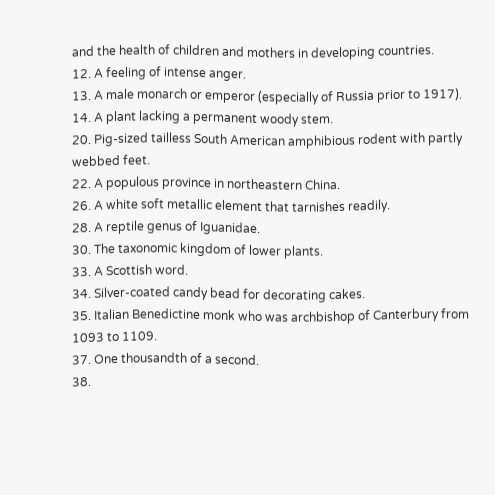and the health of children and mothers in developing countries.
12. A feeling of intense anger.
13. A male monarch or emperor (especially of Russia prior to 1917).
14. A plant lacking a permanent woody stem.
20. Pig-sized tailless South American amphibious rodent with partly webbed feet.
22. A populous province in northeastern China.
26. A white soft metallic element that tarnishes readily.
28. A reptile genus of Iguanidae.
30. The taxonomic kingdom of lower plants.
33. A Scottish word.
34. Silver-coated candy bead for decorating cakes.
35. Italian Benedictine monk who was archbishop of Canterbury from 1093 to 1109.
37. One thousandth of a second.
38.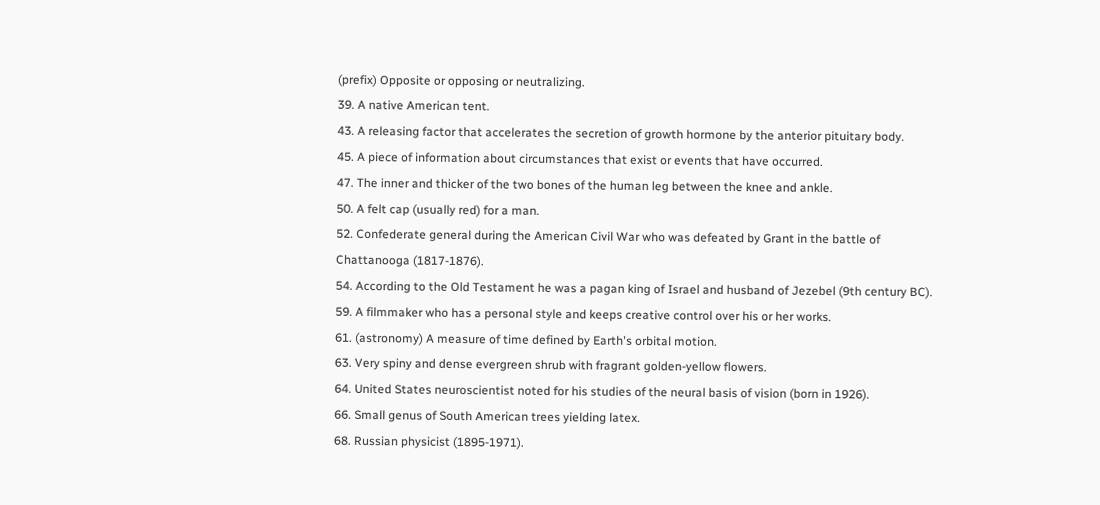(prefix) Opposite or opposing or neutralizing.
39. A native American tent.
43. A releasing factor that accelerates the secretion of growth hormone by the anterior pituitary body.
45. A piece of information about circumstances that exist or events that have occurred.
47. The inner and thicker of the two bones of the human leg between the knee and ankle.
50. A felt cap (usually red) for a man.
52. Confederate general during the American Civil War who was defeated by Grant in the battle of Chattanooga (1817-1876).
54. According to the Old Testament he was a pagan king of Israel and husband of Jezebel (9th century BC).
59. A filmmaker who has a personal style and keeps creative control over his or her works.
61. (astronomy) A measure of time defined by Earth's orbital motion.
63. Very spiny and dense evergreen shrub with fragrant golden-yellow flowers.
64. United States neuroscientist noted for his studies of the neural basis of vision (born in 1926).
66. Small genus of South American trees yielding latex.
68. Russian physicist (1895-1971).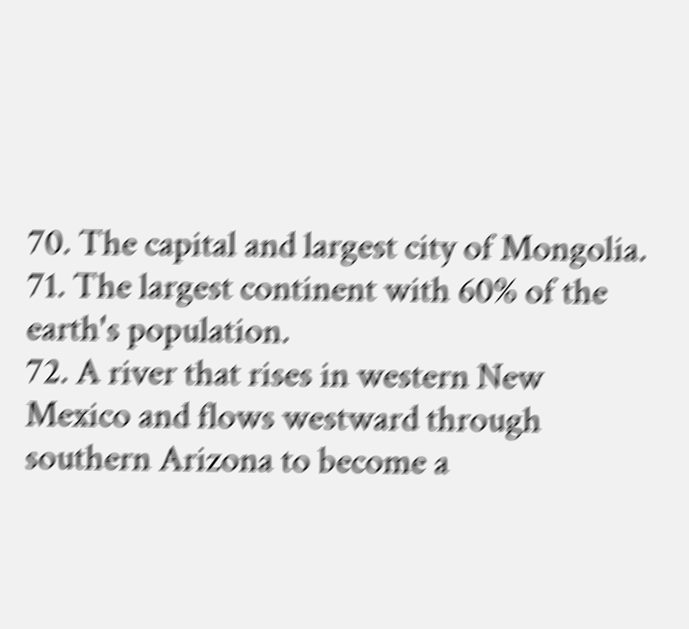70. The capital and largest city of Mongolia.
71. The largest continent with 60% of the earth's population.
72. A river that rises in western New Mexico and flows westward through southern Arizona to become a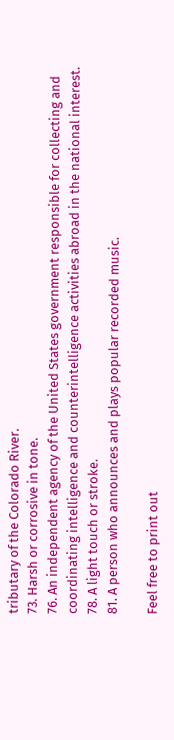tributary of the Colorado River.
73. Harsh or corrosive in tone.
76. An independent agency of the United States government responsible for collecting and coordinating intelligence and counterintelligence activities abroad in the national interest.
78. A light touch or stroke.
81. A person who announces and plays popular recorded music.

Feel free to print out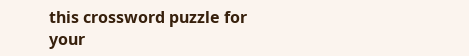this crossword puzzle for your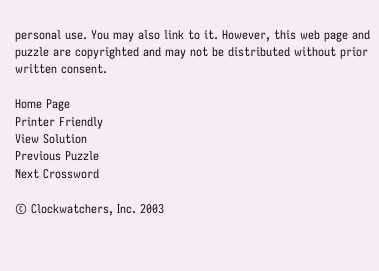personal use. You may also link to it. However, this web page and puzzle are copyrighted and may not be distributed without prior written consent.

Home Page
Printer Friendly
View Solution
Previous Puzzle
Next Crossword

© Clockwatchers, Inc. 2003